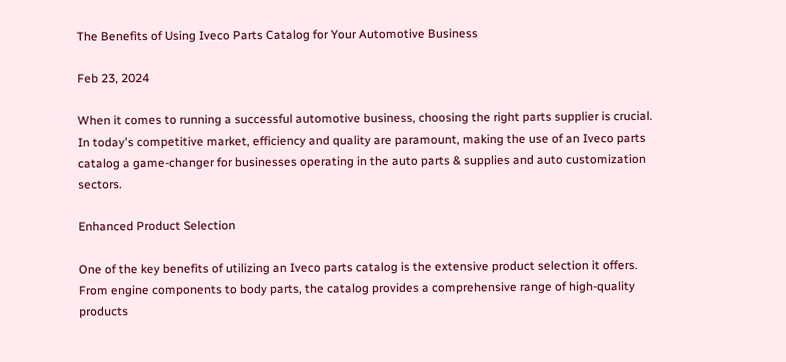The Benefits of Using Iveco Parts Catalog for Your Automotive Business

Feb 23, 2024

When it comes to running a successful automotive business, choosing the right parts supplier is crucial. In today's competitive market, efficiency and quality are paramount, making the use of an Iveco parts catalog a game-changer for businesses operating in the auto parts & supplies and auto customization sectors.

Enhanced Product Selection

One of the key benefits of utilizing an Iveco parts catalog is the extensive product selection it offers. From engine components to body parts, the catalog provides a comprehensive range of high-quality products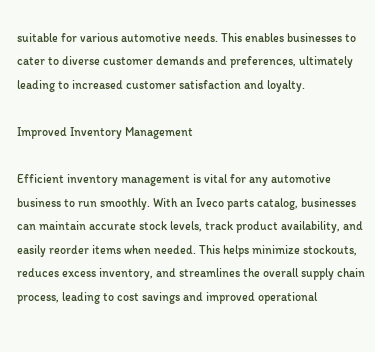suitable for various automotive needs. This enables businesses to cater to diverse customer demands and preferences, ultimately leading to increased customer satisfaction and loyalty.

Improved Inventory Management

Efficient inventory management is vital for any automotive business to run smoothly. With an Iveco parts catalog, businesses can maintain accurate stock levels, track product availability, and easily reorder items when needed. This helps minimize stockouts, reduces excess inventory, and streamlines the overall supply chain process, leading to cost savings and improved operational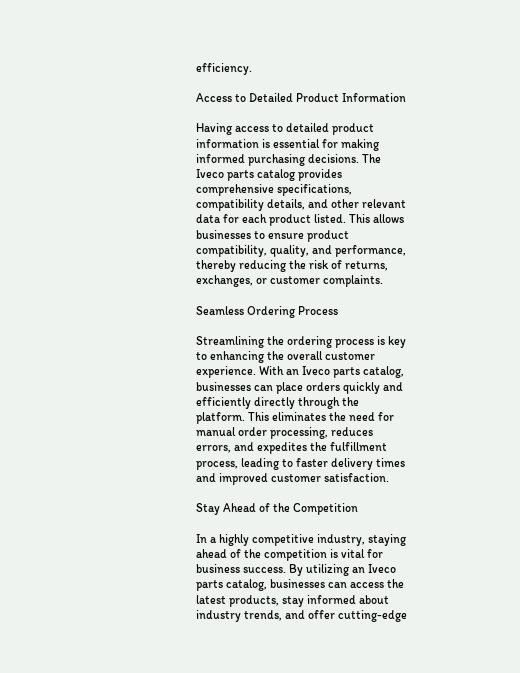efficiency.

Access to Detailed Product Information

Having access to detailed product information is essential for making informed purchasing decisions. The Iveco parts catalog provides comprehensive specifications, compatibility details, and other relevant data for each product listed. This allows businesses to ensure product compatibility, quality, and performance, thereby reducing the risk of returns, exchanges, or customer complaints.

Seamless Ordering Process

Streamlining the ordering process is key to enhancing the overall customer experience. With an Iveco parts catalog, businesses can place orders quickly and efficiently directly through the platform. This eliminates the need for manual order processing, reduces errors, and expedites the fulfillment process, leading to faster delivery times and improved customer satisfaction.

Stay Ahead of the Competition

In a highly competitive industry, staying ahead of the competition is vital for business success. By utilizing an Iveco parts catalog, businesses can access the latest products, stay informed about industry trends, and offer cutting-edge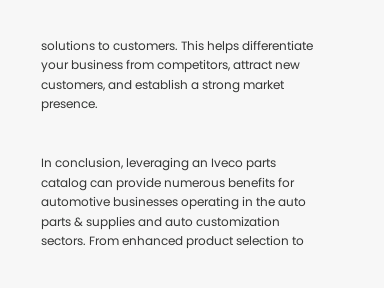solutions to customers. This helps differentiate your business from competitors, attract new customers, and establish a strong market presence.


In conclusion, leveraging an Iveco parts catalog can provide numerous benefits for automotive businesses operating in the auto parts & supplies and auto customization sectors. From enhanced product selection to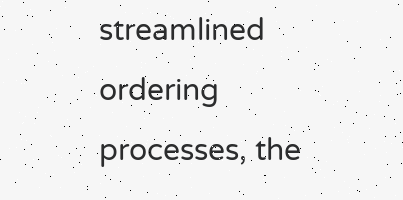streamlined ordering processes, the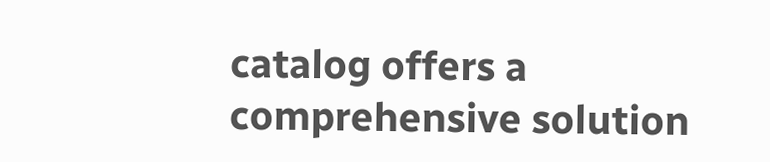catalog offers a comprehensive solution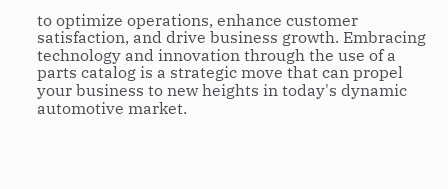to optimize operations, enhance customer satisfaction, and drive business growth. Embracing technology and innovation through the use of a parts catalog is a strategic move that can propel your business to new heights in today's dynamic automotive market.